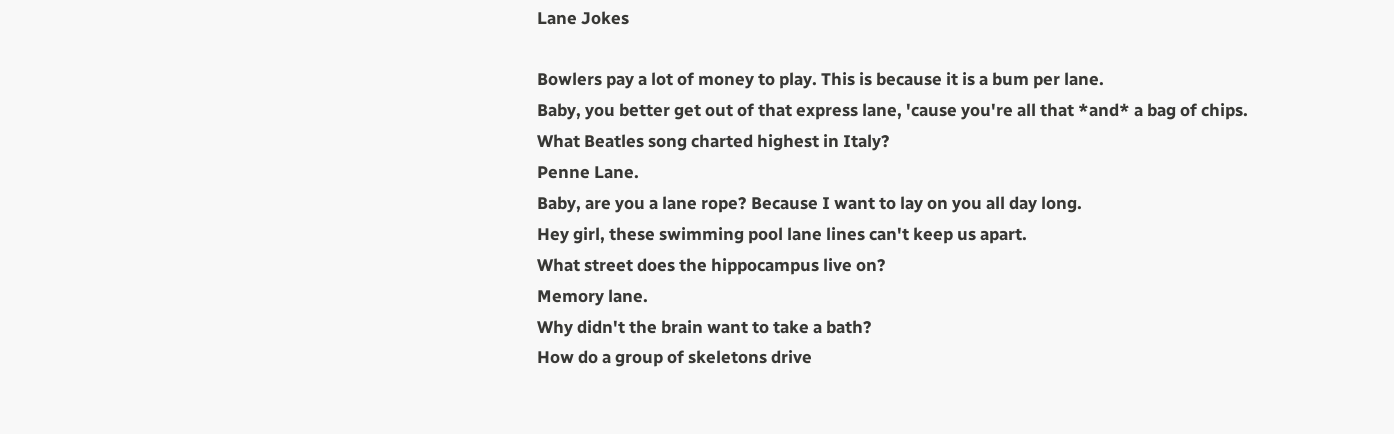Lane Jokes

Bowlers pay a lot of money to play. This is because it is a bum per lane.
Baby, you better get out of that express lane, 'cause you're all that *and* a bag of chips.
What Beatles song charted highest in Italy?
Penne Lane.
Baby, are you a lane rope? Because I want to lay on you all day long.
Hey girl, these swimming pool lane lines can't keep us apart.
What street does the hippocampus live on?
Memory lane.
Why didn't the brain want to take a bath?
How do a group of skeletons drive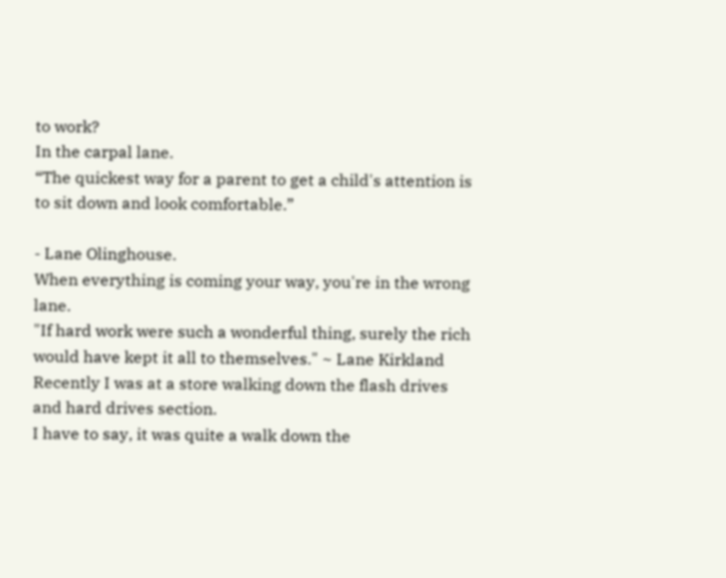to work?
In the carpal lane.
“The quickest way for a parent to get a child's attention is to sit down and look comfortable.”

- Lane Olinghouse.
When everything is coming your way, you're in the wrong lane.
"If hard work were such a wonderful thing, surely the rich would have kept it all to themselves." ~ Lane Kirkland
Recently I was at a store walking down the flash drives and hard drives section.
I have to say, it was quite a walk down the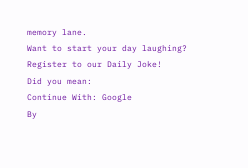memory lane.
Want to start your day laughing? Register to our Daily Joke!
Did you mean:
Continue With: Google
By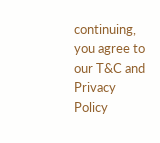continuing, you agree to our T&C and Privacy Policy